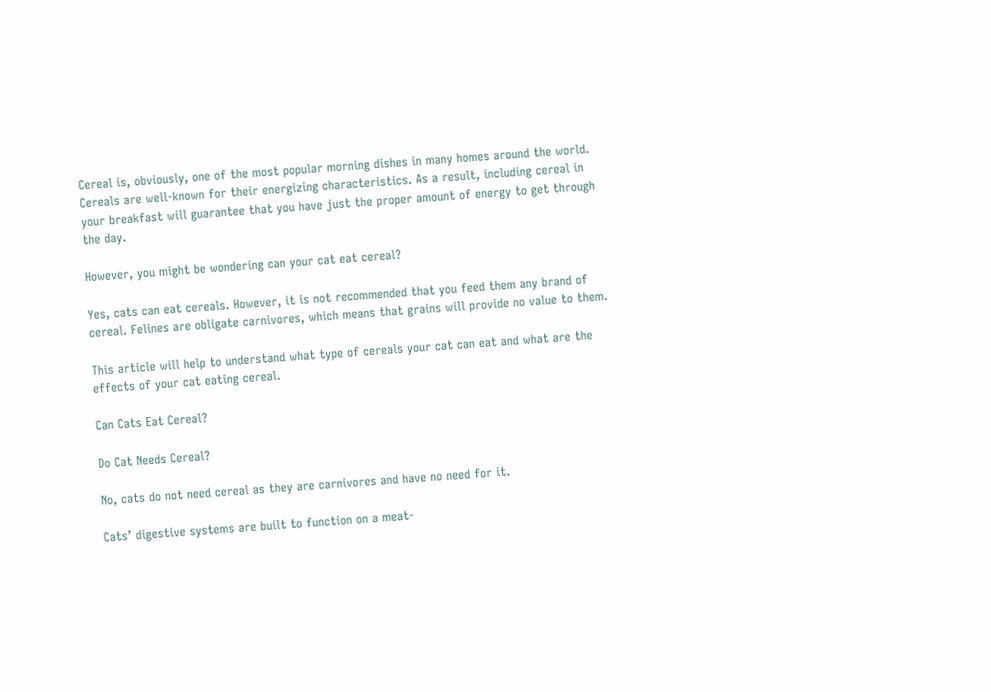Cereal is, obviously, one of the most popular morning dishes in many homes around the world. Cereals are well-known for their energizing characteristics. As a result, including cereal in your breakfast will guarantee that you have just the proper amount of energy to get through the day.

However, you might be wondering can your cat eat cereal?

Yes, cats can eat cereals. However, it is not recommended that you feed them any brand of cereal. Felines are obligate carnivores, which means that grains will provide no value to them.

This article will help to understand what type of cereals your cat can eat and what are the effects of your cat eating cereal.

Can Cats Eat Cereal?

Do Cat Needs Cereal?

No, cats do not need cereal as they are carnivores and have no need for it.

Cats’ digestive systems are built to function on a meat-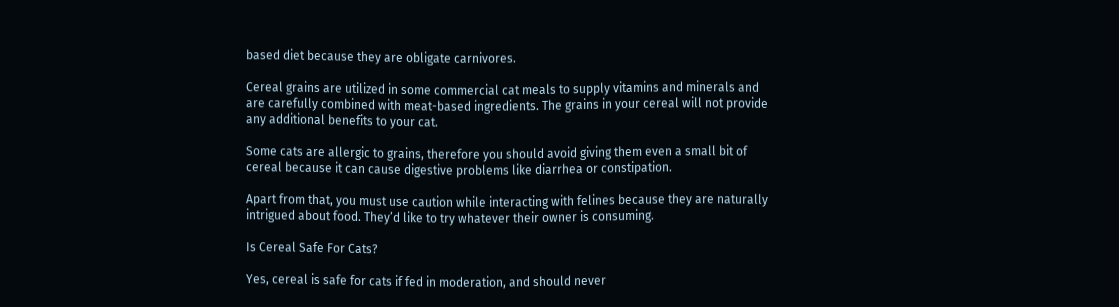based diet because they are obligate carnivores.

Cereal grains are utilized in some commercial cat meals to supply vitamins and minerals and are carefully combined with meat-based ingredients. The grains in your cereal will not provide any additional benefits to your cat.

Some cats are allergic to grains, therefore you should avoid giving them even a small bit of cereal because it can cause digestive problems like diarrhea or constipation.

Apart from that, you must use caution while interacting with felines because they are naturally intrigued about food. They’d like to try whatever their owner is consuming.

Is Cereal Safe For Cats?

Yes, cereal is safe for cats if fed in moderation, and should never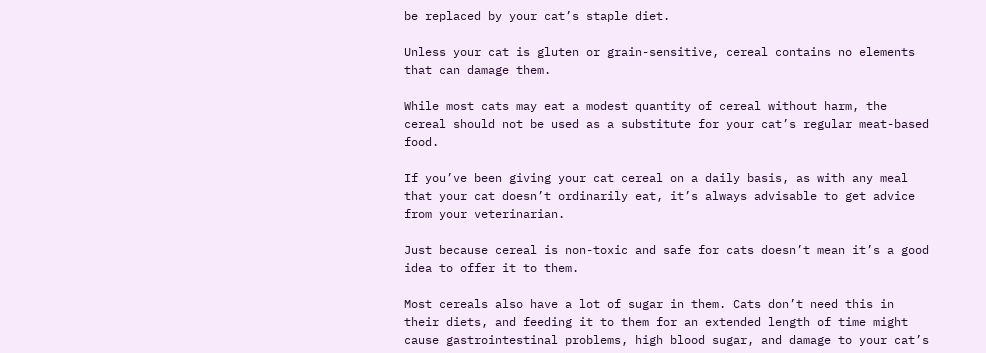be replaced by your cat’s staple diet.

Unless your cat is gluten or grain-sensitive, cereal contains no elements that can damage them.

While most cats may eat a modest quantity of cereal without harm, the cereal should not be used as a substitute for your cat’s regular meat-based food.

If you’ve been giving your cat cereal on a daily basis, as with any meal that your cat doesn’t ordinarily eat, it’s always advisable to get advice from your veterinarian.

Just because cereal is non-toxic and safe for cats doesn’t mean it’s a good idea to offer it to them.

Most cereals also have a lot of sugar in them. Cats don’t need this in their diets, and feeding it to them for an extended length of time might cause gastrointestinal problems, high blood sugar, and damage to your cat’s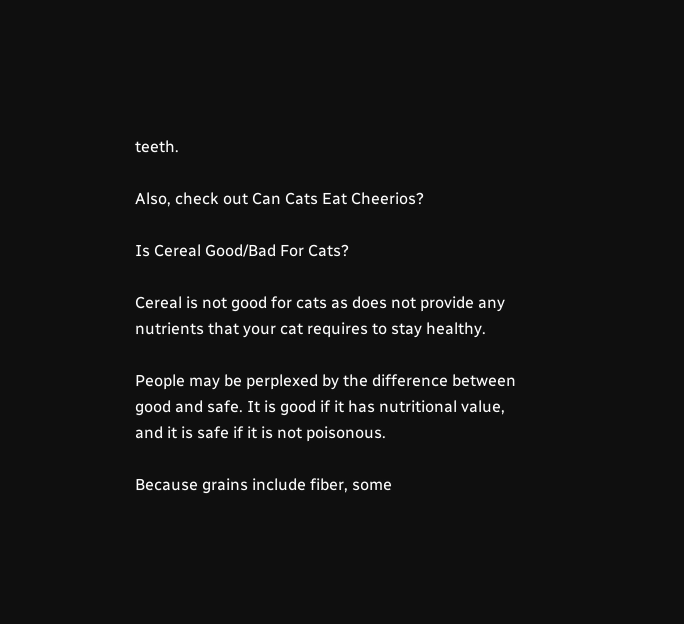teeth.

Also, check out Can Cats Eat Cheerios?

Is Cereal Good/Bad For Cats?

Cereal is not good for cats as does not provide any nutrients that your cat requires to stay healthy.

People may be perplexed by the difference between good and safe. It is good if it has nutritional value, and it is safe if it is not poisonous.

Because grains include fiber, some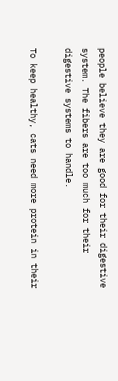people believe they are good for their digestive system. The fibers are too much for their digestive systems to handle.

To keep healthy, cats need more protein in their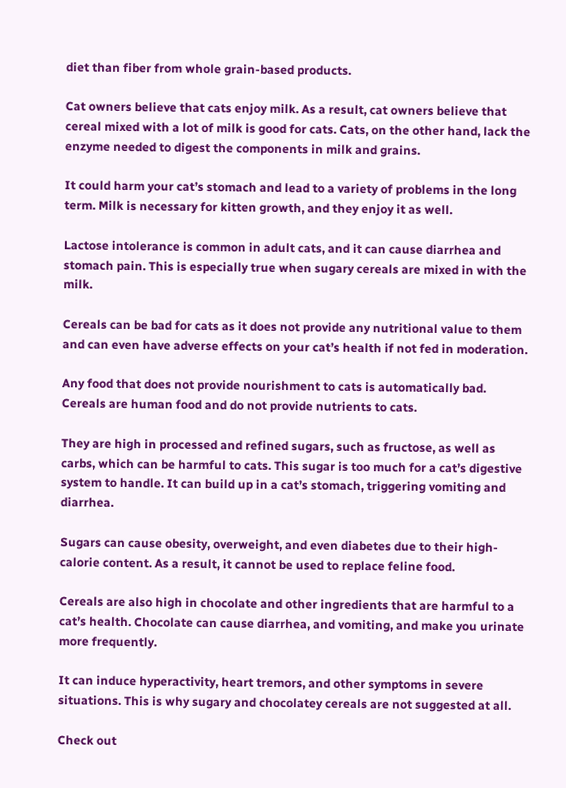diet than fiber from whole grain-based products.

Cat owners believe that cats enjoy milk. As a result, cat owners believe that cereal mixed with a lot of milk is good for cats. Cats, on the other hand, lack the enzyme needed to digest the components in milk and grains.

It could harm your cat’s stomach and lead to a variety of problems in the long term. Milk is necessary for kitten growth, and they enjoy it as well.

Lactose intolerance is common in adult cats, and it can cause diarrhea and stomach pain. This is especially true when sugary cereals are mixed in with the milk.

Cereals can be bad for cats as it does not provide any nutritional value to them and can even have adverse effects on your cat’s health if not fed in moderation.

Any food that does not provide nourishment to cats is automatically bad. Cereals are human food and do not provide nutrients to cats.

They are high in processed and refined sugars, such as fructose, as well as carbs, which can be harmful to cats. This sugar is too much for a cat’s digestive system to handle. It can build up in a cat’s stomach, triggering vomiting and diarrhea.

Sugars can cause obesity, overweight, and even diabetes due to their high-calorie content. As a result, it cannot be used to replace feline food.

Cereals are also high in chocolate and other ingredients that are harmful to a cat’s health. Chocolate can cause diarrhea, and vomiting, and make you urinate more frequently.

It can induce hyperactivity, heart tremors, and other symptoms in severe situations. This is why sugary and chocolatey cereals are not suggested at all.

Check out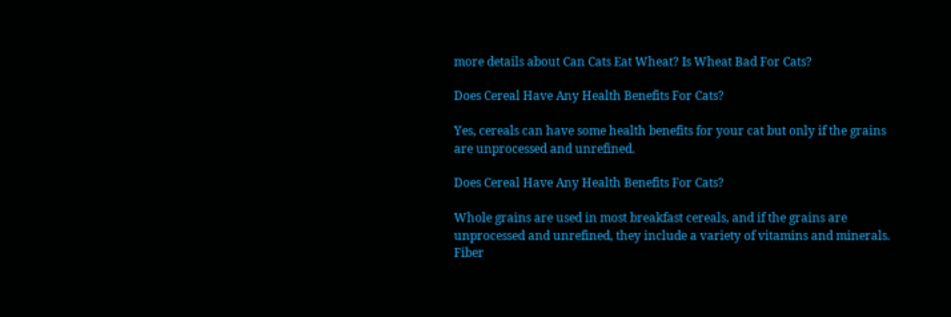more details about Can Cats Eat Wheat? Is Wheat Bad For Cats?

Does Cereal Have Any Health Benefits For Cats?

Yes, cereals can have some health benefits for your cat but only if the grains are unprocessed and unrefined.

Does Cereal Have Any Health Benefits For Cats?

Whole grains are used in most breakfast cereals, and if the grains are unprocessed and unrefined, they include a variety of vitamins and minerals. Fiber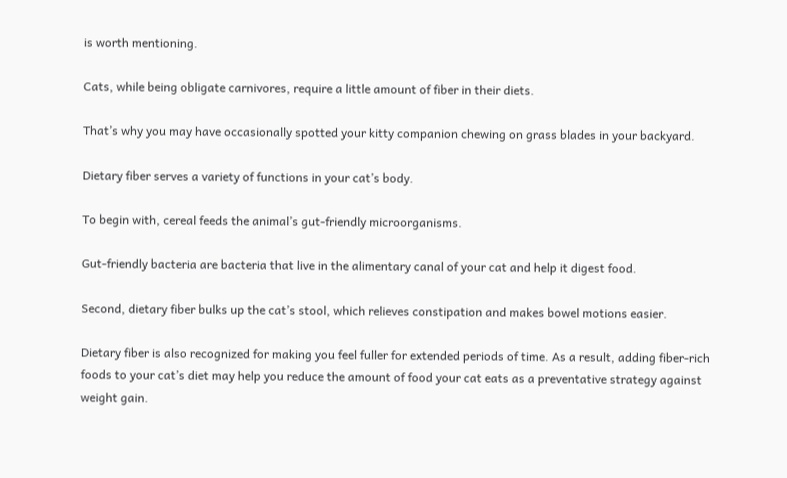is worth mentioning.

Cats, while being obligate carnivores, require a little amount of fiber in their diets.

That’s why you may have occasionally spotted your kitty companion chewing on grass blades in your backyard.

Dietary fiber serves a variety of functions in your cat’s body.

To begin with, cereal feeds the animal’s gut-friendly microorganisms.

Gut-friendly bacteria are bacteria that live in the alimentary canal of your cat and help it digest food.

Second, dietary fiber bulks up the cat’s stool, which relieves constipation and makes bowel motions easier.

Dietary fiber is also recognized for making you feel fuller for extended periods of time. As a result, adding fiber-rich foods to your cat’s diet may help you reduce the amount of food your cat eats as a preventative strategy against weight gain.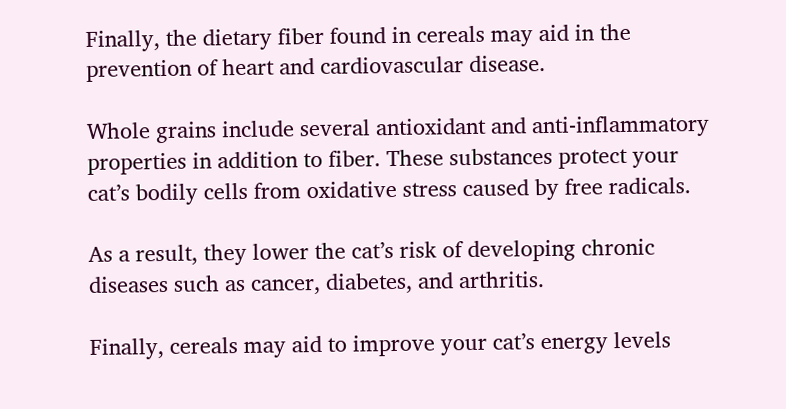Finally, the dietary fiber found in cereals may aid in the prevention of heart and cardiovascular disease.

Whole grains include several antioxidant and anti-inflammatory properties in addition to fiber. These substances protect your cat’s bodily cells from oxidative stress caused by free radicals.

As a result, they lower the cat’s risk of developing chronic diseases such as cancer, diabetes, and arthritis.

Finally, cereals may aid to improve your cat’s energy levels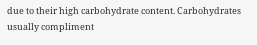due to their high carbohydrate content. Carbohydrates usually compliment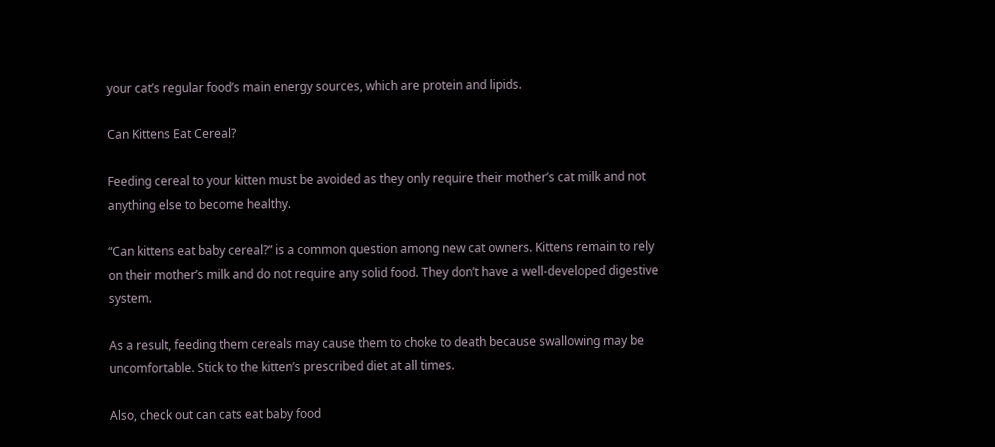your cat’s regular food’s main energy sources, which are protein and lipids.

Can Kittens Eat Cereal?

Feeding cereal to your kitten must be avoided as they only require their mother’s cat milk and not anything else to become healthy.

“Can kittens eat baby cereal?” is a common question among new cat owners. Kittens remain to rely on their mother’s milk and do not require any solid food. They don’t have a well-developed digestive system.

As a result, feeding them cereals may cause them to choke to death because swallowing may be uncomfortable. Stick to the kitten’s prescribed diet at all times.

Also, check out can cats eat baby food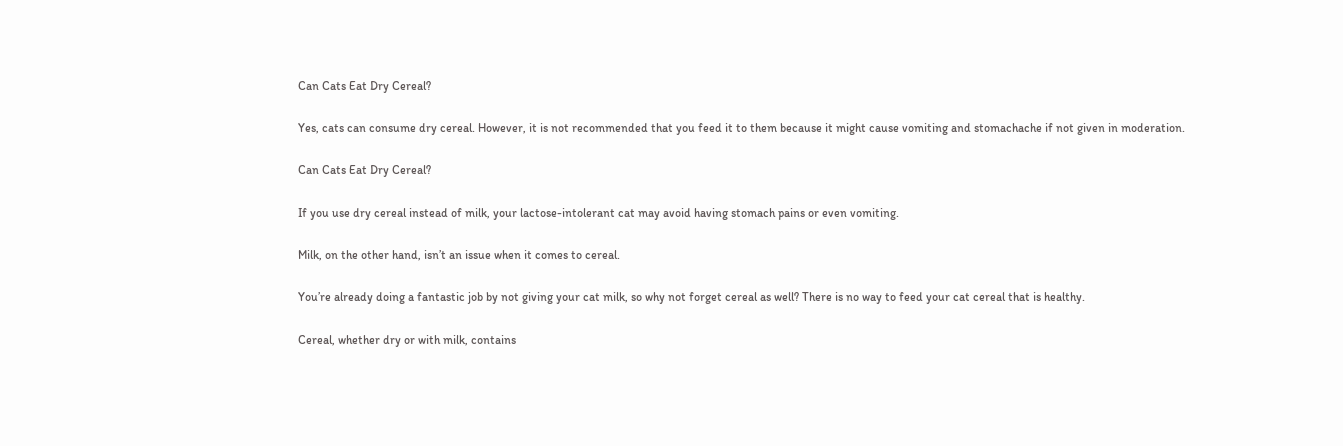Can Cats Eat Dry Cereal?

Yes, cats can consume dry cereal. However, it is not recommended that you feed it to them because it might cause vomiting and stomachache if not given in moderation.

Can Cats Eat Dry Cereal?

If you use dry cereal instead of milk, your lactose-intolerant cat may avoid having stomach pains or even vomiting.

Milk, on the other hand, isn’t an issue when it comes to cereal.

You’re already doing a fantastic job by not giving your cat milk, so why not forget cereal as well? There is no way to feed your cat cereal that is healthy.

Cereal, whether dry or with milk, contains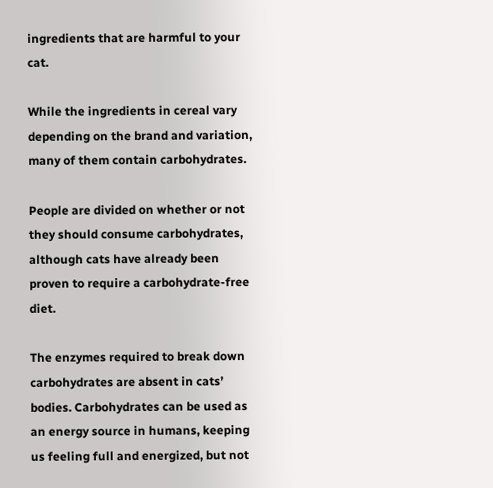ingredients that are harmful to your cat.

While the ingredients in cereal vary depending on the brand and variation, many of them contain carbohydrates.

People are divided on whether or not they should consume carbohydrates, although cats have already been proven to require a carbohydrate-free diet.

The enzymes required to break down carbohydrates are absent in cats’ bodies. Carbohydrates can be used as an energy source in humans, keeping us feeling full and energized, but not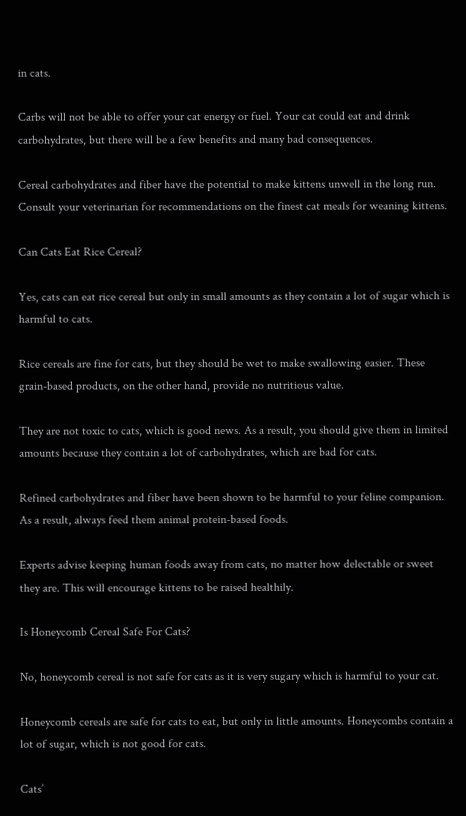in cats.

Carbs will not be able to offer your cat energy or fuel. Your cat could eat and drink carbohydrates, but there will be a few benefits and many bad consequences.

Cereal carbohydrates and fiber have the potential to make kittens unwell in the long run. Consult your veterinarian for recommendations on the finest cat meals for weaning kittens.

Can Cats Eat Rice Cereal?

Yes, cats can eat rice cereal but only in small amounts as they contain a lot of sugar which is harmful to cats.

Rice cereals are fine for cats, but they should be wet to make swallowing easier. These grain-based products, on the other hand, provide no nutritious value.

They are not toxic to cats, which is good news. As a result, you should give them in limited amounts because they contain a lot of carbohydrates, which are bad for cats.

Refined carbohydrates and fiber have been shown to be harmful to your feline companion. As a result, always feed them animal protein-based foods.

Experts advise keeping human foods away from cats, no matter how delectable or sweet they are. This will encourage kittens to be raised healthily.

Is Honeycomb Cereal Safe For Cats?

No, honeycomb cereal is not safe for cats as it is very sugary which is harmful to your cat.

Honeycomb cereals are safe for cats to eat, but only in little amounts. Honeycombs contain a lot of sugar, which is not good for cats.

Cats’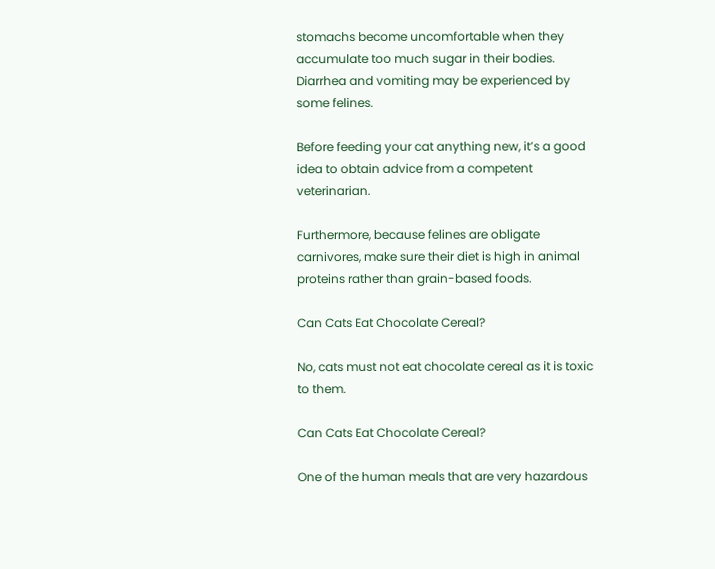stomachs become uncomfortable when they accumulate too much sugar in their bodies. Diarrhea and vomiting may be experienced by some felines.

Before feeding your cat anything new, it’s a good idea to obtain advice from a competent veterinarian.

Furthermore, because felines are obligate carnivores, make sure their diet is high in animal proteins rather than grain-based foods.

Can Cats Eat Chocolate Cereal?

No, cats must not eat chocolate cereal as it is toxic to them.

Can Cats Eat Chocolate Cereal?

One of the human meals that are very hazardous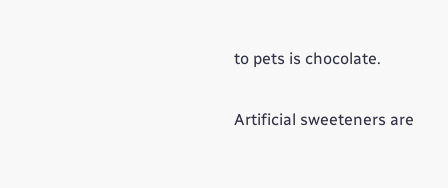to pets is chocolate.

Artificial sweeteners are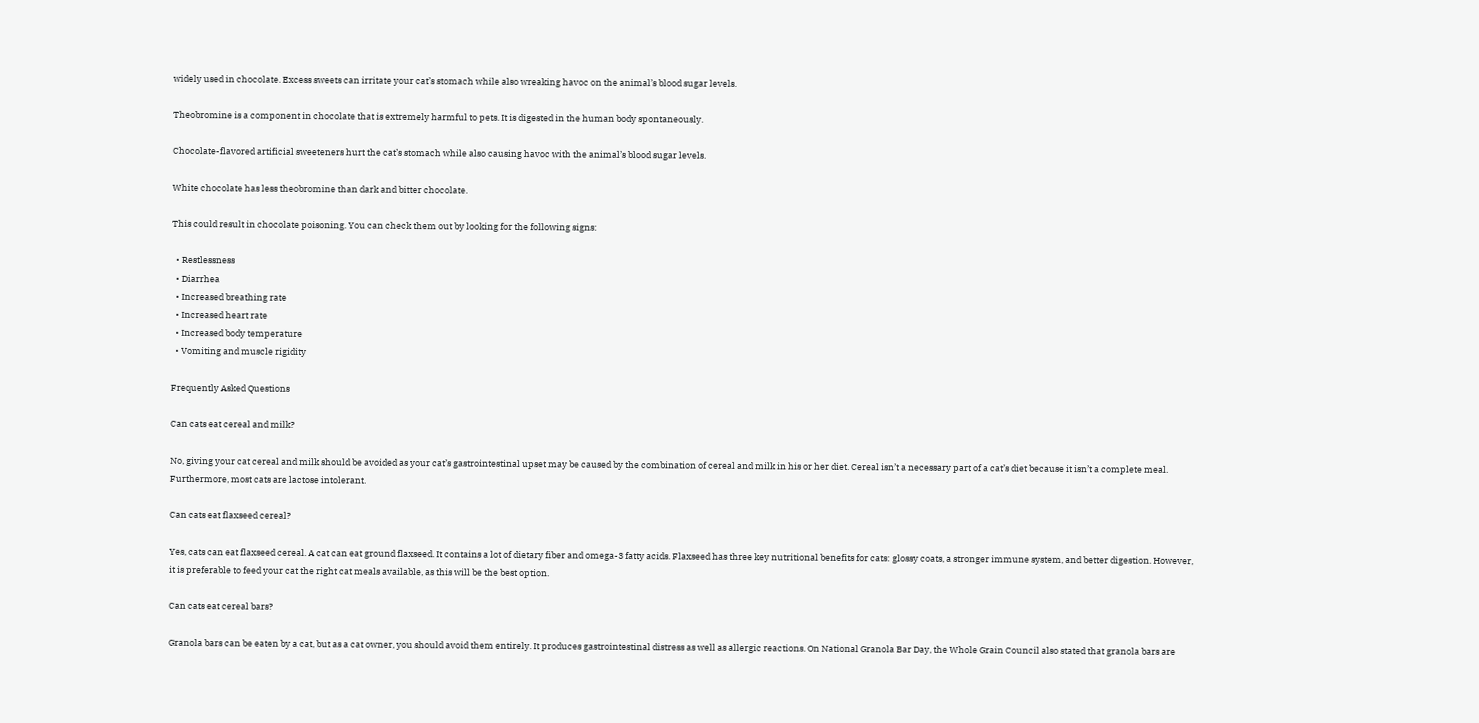widely used in chocolate. Excess sweets can irritate your cat’s stomach while also wreaking havoc on the animal’s blood sugar levels.

Theobromine is a component in chocolate that is extremely harmful to pets. It is digested in the human body spontaneously.

Chocolate-flavored artificial sweeteners hurt the cat’s stomach while also causing havoc with the animal’s blood sugar levels.

White chocolate has less theobromine than dark and bitter chocolate.

This could result in chocolate poisoning. You can check them out by looking for the following signs:

  • Restlessness
  • Diarrhea
  • Increased breathing rate
  • Increased heart rate
  • Increased body temperature
  • Vomiting and muscle rigidity

Frequently Asked Questions

Can cats eat cereal and milk?

No, giving your cat cereal and milk should be avoided as your cat’s gastrointestinal upset may be caused by the combination of cereal and milk in his or her diet. Cereal isn’t a necessary part of a cat’s diet because it isn’t a complete meal. Furthermore, most cats are lactose intolerant.

Can cats eat flaxseed cereal?

Yes, cats can eat flaxseed cereal. A cat can eat ground flaxseed. It contains a lot of dietary fiber and omega-3 fatty acids. Flaxseed has three key nutritional benefits for cats: glossy coats, a stronger immune system, and better digestion. However, it is preferable to feed your cat the right cat meals available, as this will be the best option.

Can cats eat cereal bars?

Granola bars can be eaten by a cat, but as a cat owner, you should avoid them entirely. It produces gastrointestinal distress as well as allergic reactions. On National Granola Bar Day, the Whole Grain Council also stated that granola bars are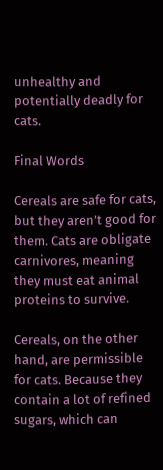unhealthy and potentially deadly for cats.

Final Words

Cereals are safe for cats, but they aren’t good for them. Cats are obligate carnivores, meaning they must eat animal proteins to survive.

Cereals, on the other hand, are permissible for cats. Because they contain a lot of refined sugars, which can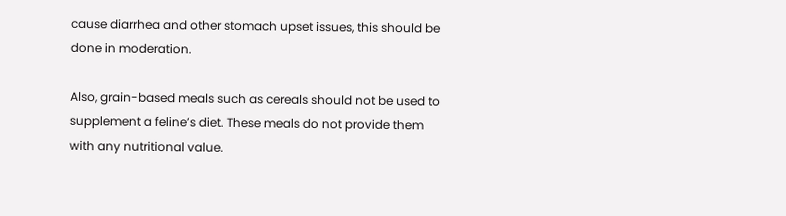cause diarrhea and other stomach upset issues, this should be done in moderation.

Also, grain-based meals such as cereals should not be used to supplement a feline’s diet. These meals do not provide them with any nutritional value.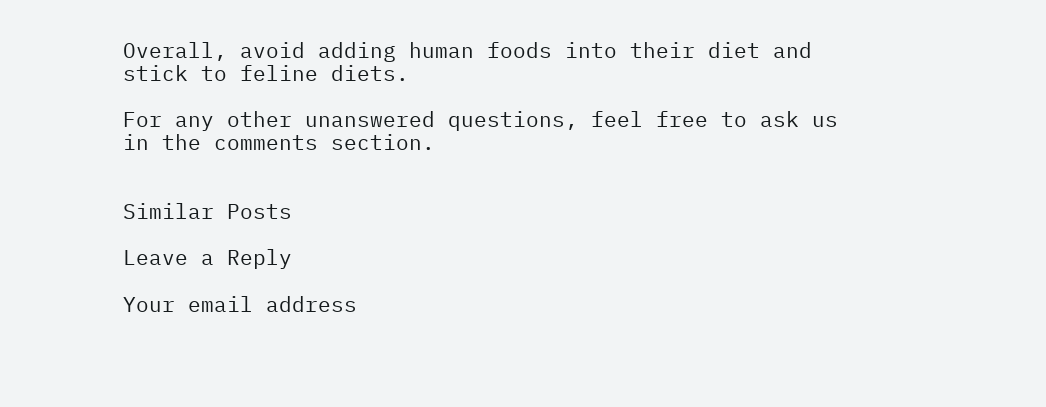Overall, avoid adding human foods into their diet and stick to feline diets.

For any other unanswered questions, feel free to ask us in the comments section.


Similar Posts

Leave a Reply

Your email address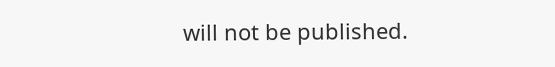will not be published.